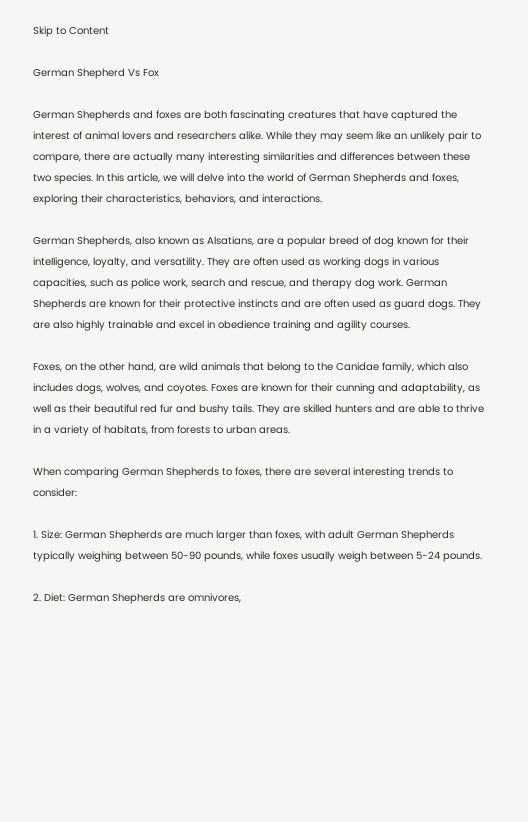Skip to Content

German Shepherd Vs Fox

German Shepherds and foxes are both fascinating creatures that have captured the interest of animal lovers and researchers alike. While they may seem like an unlikely pair to compare, there are actually many interesting similarities and differences between these two species. In this article, we will delve into the world of German Shepherds and foxes, exploring their characteristics, behaviors, and interactions.

German Shepherds, also known as Alsatians, are a popular breed of dog known for their intelligence, loyalty, and versatility. They are often used as working dogs in various capacities, such as police work, search and rescue, and therapy dog work. German Shepherds are known for their protective instincts and are often used as guard dogs. They are also highly trainable and excel in obedience training and agility courses.

Foxes, on the other hand, are wild animals that belong to the Canidae family, which also includes dogs, wolves, and coyotes. Foxes are known for their cunning and adaptability, as well as their beautiful red fur and bushy tails. They are skilled hunters and are able to thrive in a variety of habitats, from forests to urban areas.

When comparing German Shepherds to foxes, there are several interesting trends to consider:

1. Size: German Shepherds are much larger than foxes, with adult German Shepherds typically weighing between 50-90 pounds, while foxes usually weigh between 5-24 pounds.

2. Diet: German Shepherds are omnivores,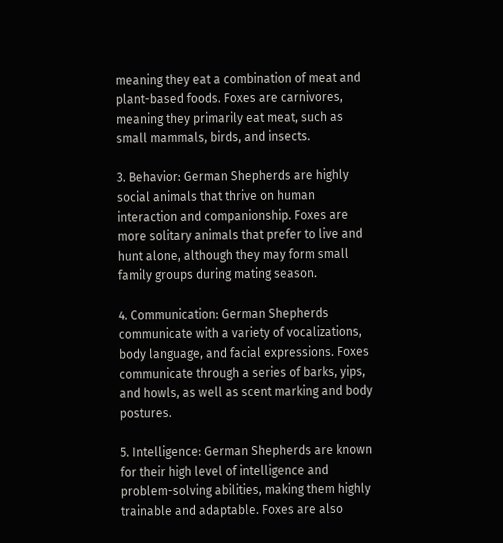meaning they eat a combination of meat and plant-based foods. Foxes are carnivores, meaning they primarily eat meat, such as small mammals, birds, and insects.

3. Behavior: German Shepherds are highly social animals that thrive on human interaction and companionship. Foxes are more solitary animals that prefer to live and hunt alone, although they may form small family groups during mating season.

4. Communication: German Shepherds communicate with a variety of vocalizations, body language, and facial expressions. Foxes communicate through a series of barks, yips, and howls, as well as scent marking and body postures.

5. Intelligence: German Shepherds are known for their high level of intelligence and problem-solving abilities, making them highly trainable and adaptable. Foxes are also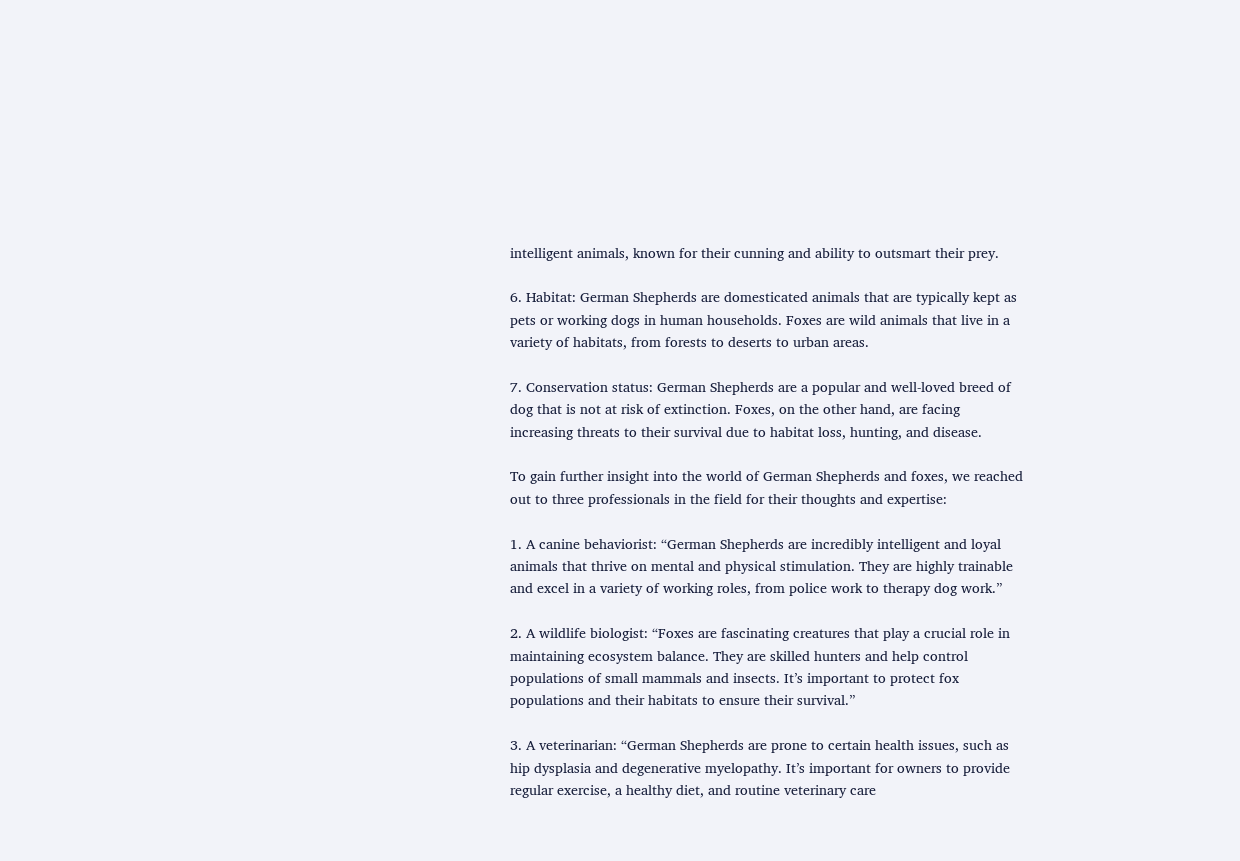intelligent animals, known for their cunning and ability to outsmart their prey.

6. Habitat: German Shepherds are domesticated animals that are typically kept as pets or working dogs in human households. Foxes are wild animals that live in a variety of habitats, from forests to deserts to urban areas.

7. Conservation status: German Shepherds are a popular and well-loved breed of dog that is not at risk of extinction. Foxes, on the other hand, are facing increasing threats to their survival due to habitat loss, hunting, and disease.

To gain further insight into the world of German Shepherds and foxes, we reached out to three professionals in the field for their thoughts and expertise:

1. A canine behaviorist: “German Shepherds are incredibly intelligent and loyal animals that thrive on mental and physical stimulation. They are highly trainable and excel in a variety of working roles, from police work to therapy dog work.”

2. A wildlife biologist: “Foxes are fascinating creatures that play a crucial role in maintaining ecosystem balance. They are skilled hunters and help control populations of small mammals and insects. It’s important to protect fox populations and their habitats to ensure their survival.”

3. A veterinarian: “German Shepherds are prone to certain health issues, such as hip dysplasia and degenerative myelopathy. It’s important for owners to provide regular exercise, a healthy diet, and routine veterinary care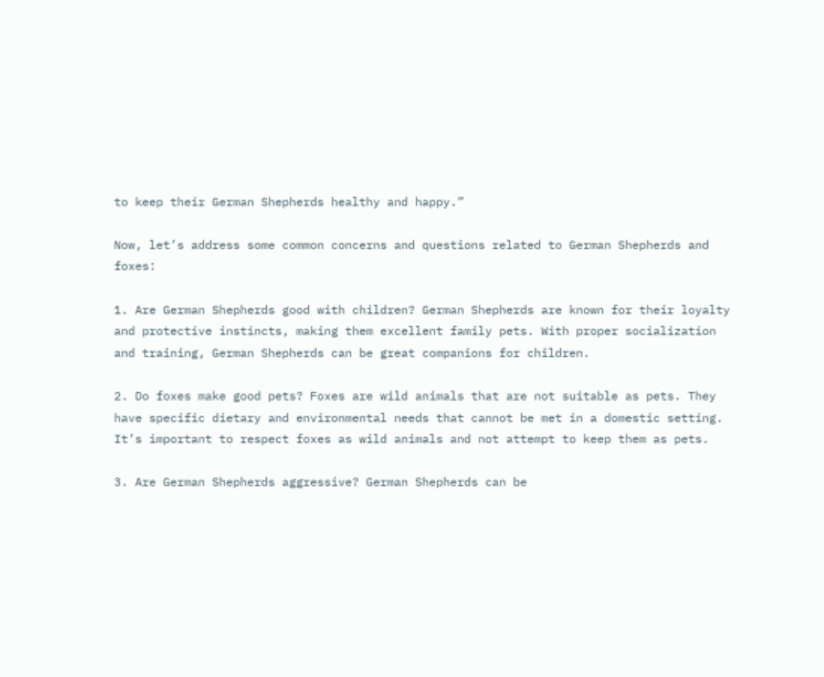to keep their German Shepherds healthy and happy.”

Now, let’s address some common concerns and questions related to German Shepherds and foxes:

1. Are German Shepherds good with children? German Shepherds are known for their loyalty and protective instincts, making them excellent family pets. With proper socialization and training, German Shepherds can be great companions for children.

2. Do foxes make good pets? Foxes are wild animals that are not suitable as pets. They have specific dietary and environmental needs that cannot be met in a domestic setting. It’s important to respect foxes as wild animals and not attempt to keep them as pets.

3. Are German Shepherds aggressive? German Shepherds can be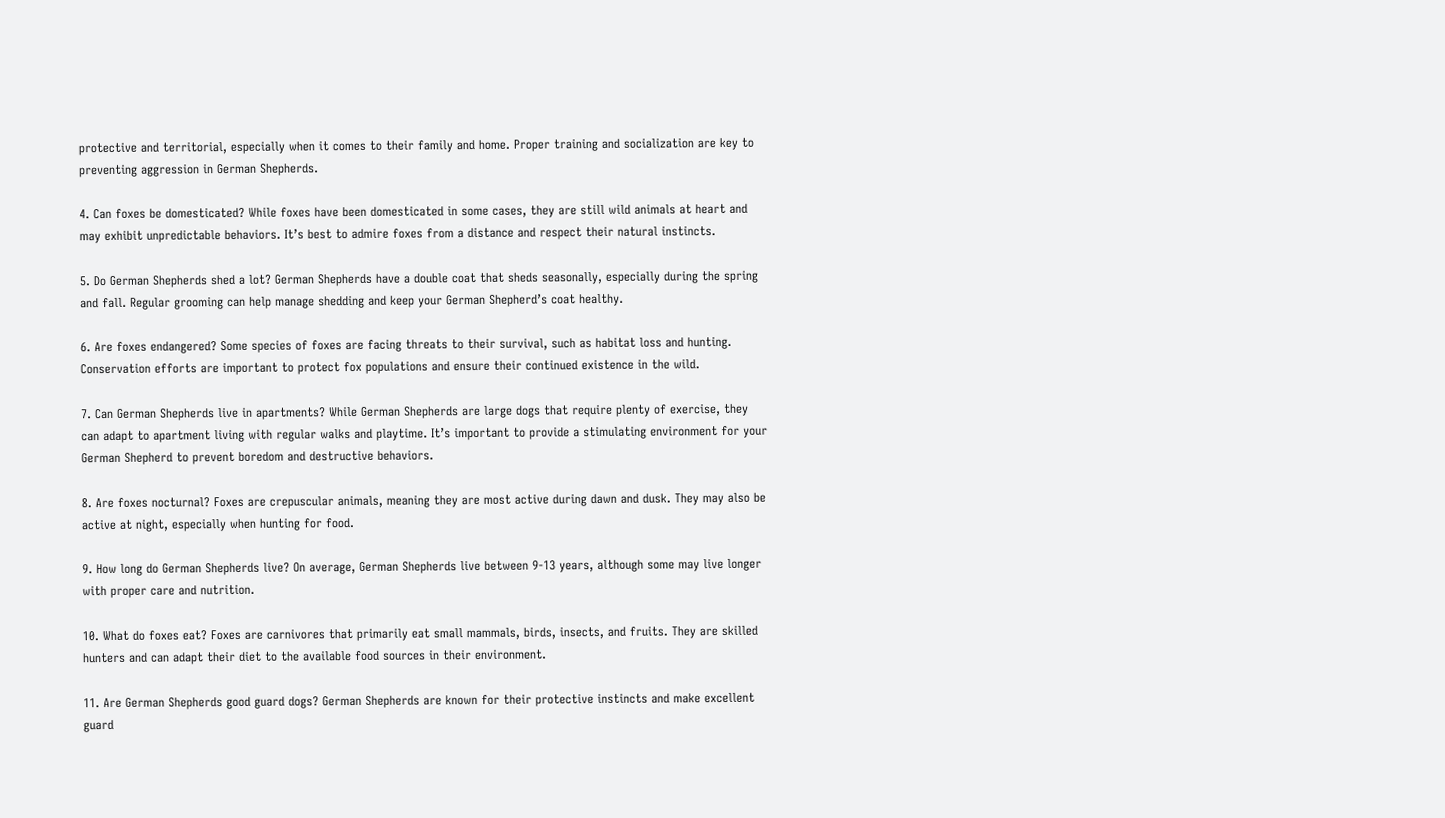protective and territorial, especially when it comes to their family and home. Proper training and socialization are key to preventing aggression in German Shepherds.

4. Can foxes be domesticated? While foxes have been domesticated in some cases, they are still wild animals at heart and may exhibit unpredictable behaviors. It’s best to admire foxes from a distance and respect their natural instincts.

5. Do German Shepherds shed a lot? German Shepherds have a double coat that sheds seasonally, especially during the spring and fall. Regular grooming can help manage shedding and keep your German Shepherd’s coat healthy.

6. Are foxes endangered? Some species of foxes are facing threats to their survival, such as habitat loss and hunting. Conservation efforts are important to protect fox populations and ensure their continued existence in the wild.

7. Can German Shepherds live in apartments? While German Shepherds are large dogs that require plenty of exercise, they can adapt to apartment living with regular walks and playtime. It’s important to provide a stimulating environment for your German Shepherd to prevent boredom and destructive behaviors.

8. Are foxes nocturnal? Foxes are crepuscular animals, meaning they are most active during dawn and dusk. They may also be active at night, especially when hunting for food.

9. How long do German Shepherds live? On average, German Shepherds live between 9-13 years, although some may live longer with proper care and nutrition.

10. What do foxes eat? Foxes are carnivores that primarily eat small mammals, birds, insects, and fruits. They are skilled hunters and can adapt their diet to the available food sources in their environment.

11. Are German Shepherds good guard dogs? German Shepherds are known for their protective instincts and make excellent guard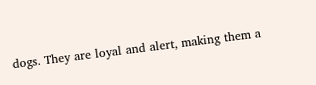dogs. They are loyal and alert, making them a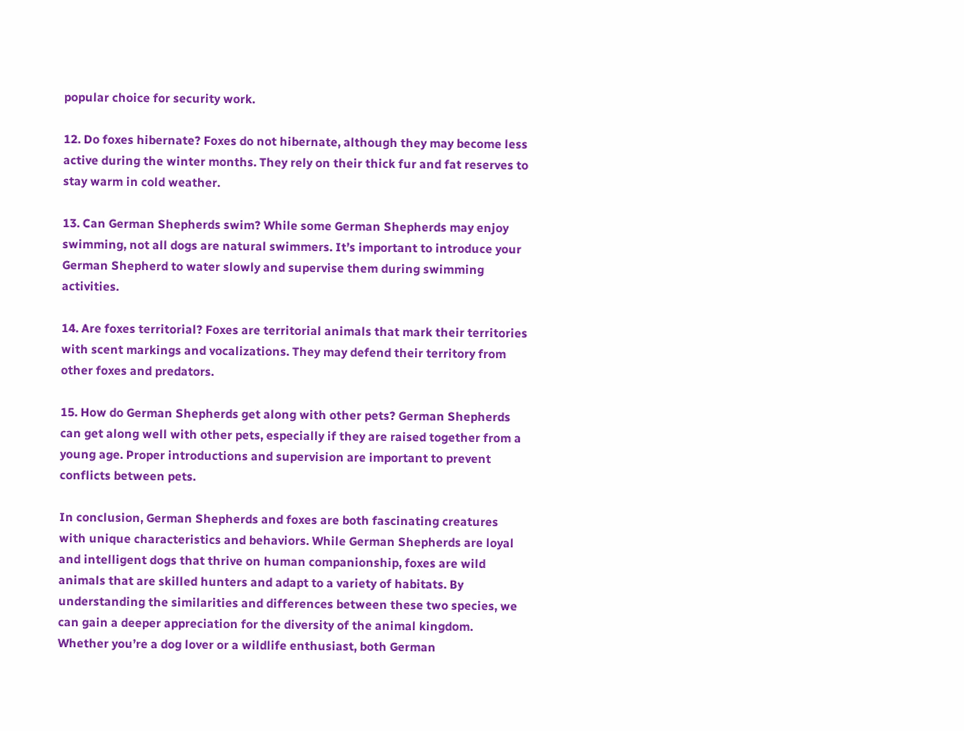popular choice for security work.

12. Do foxes hibernate? Foxes do not hibernate, although they may become less active during the winter months. They rely on their thick fur and fat reserves to stay warm in cold weather.

13. Can German Shepherds swim? While some German Shepherds may enjoy swimming, not all dogs are natural swimmers. It’s important to introduce your German Shepherd to water slowly and supervise them during swimming activities.

14. Are foxes territorial? Foxes are territorial animals that mark their territories with scent markings and vocalizations. They may defend their territory from other foxes and predators.

15. How do German Shepherds get along with other pets? German Shepherds can get along well with other pets, especially if they are raised together from a young age. Proper introductions and supervision are important to prevent conflicts between pets.

In conclusion, German Shepherds and foxes are both fascinating creatures with unique characteristics and behaviors. While German Shepherds are loyal and intelligent dogs that thrive on human companionship, foxes are wild animals that are skilled hunters and adapt to a variety of habitats. By understanding the similarities and differences between these two species, we can gain a deeper appreciation for the diversity of the animal kingdom. Whether you’re a dog lover or a wildlife enthusiast, both German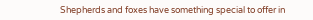Shepherds and foxes have something special to offer in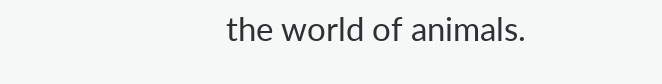the world of animals.